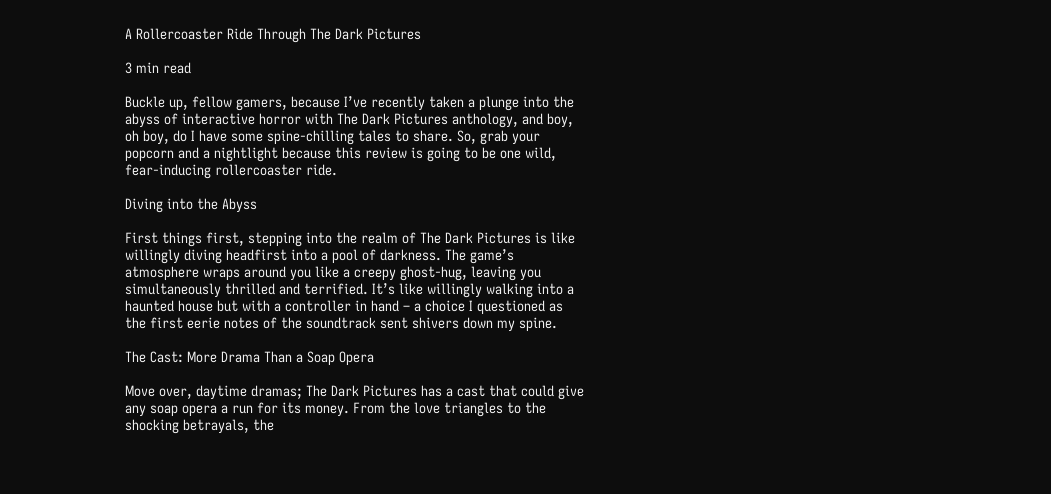A Rollercoaster Ride Through The Dark Pictures

3 min read

Buckle up, fellow gamers, because I’ve recently taken a plunge into the abyss of interactive horror with The Dark Pictures anthology, and boy, oh boy, do I have some spine-chilling tales to share. So, grab your popcorn and a nightlight because this review is going to be one wild, fear-inducing rollercoaster ride.

Diving into the Abyss

First things first, stepping into the realm of The Dark Pictures is like willingly diving headfirst into a pool of darkness. The game’s atmosphere wraps around you like a creepy ghost-hug, leaving you simultaneously thrilled and terrified. It’s like willingly walking into a haunted house but with a controller in hand – a choice I questioned as the first eerie notes of the soundtrack sent shivers down my spine.

The Cast: More Drama Than a Soap Opera

Move over, daytime dramas; The Dark Pictures has a cast that could give any soap opera a run for its money. From the love triangles to the shocking betrayals, the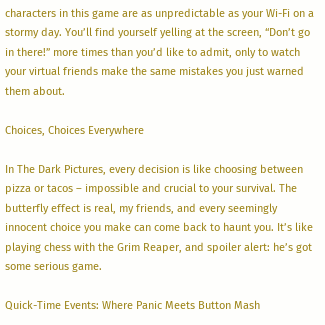characters in this game are as unpredictable as your Wi-Fi on a stormy day. You’ll find yourself yelling at the screen, “Don’t go in there!” more times than you’d like to admit, only to watch your virtual friends make the same mistakes you just warned them about.

Choices, Choices Everywhere

In The Dark Pictures, every decision is like choosing between pizza or tacos – impossible and crucial to your survival. The butterfly effect is real, my friends, and every seemingly innocent choice you make can come back to haunt you. It’s like playing chess with the Grim Reaper, and spoiler alert: he’s got some serious game.

Quick-Time Events: Where Panic Meets Button Mash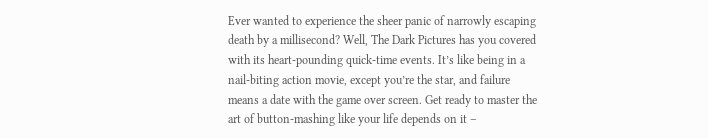Ever wanted to experience the sheer panic of narrowly escaping death by a millisecond? Well, The Dark Pictures has you covered with its heart-pounding quick-time events. It’s like being in a nail-biting action movie, except you’re the star, and failure means a date with the game over screen. Get ready to master the art of button-mashing like your life depends on it –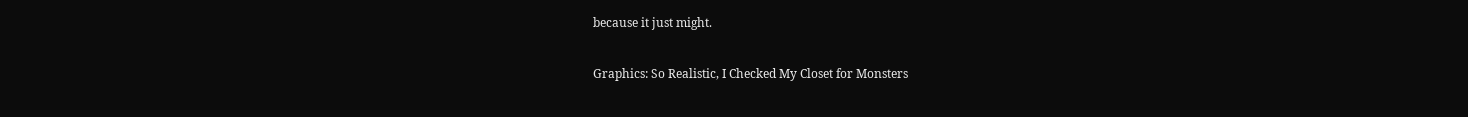because it just might.

Graphics: So Realistic, I Checked My Closet for Monsters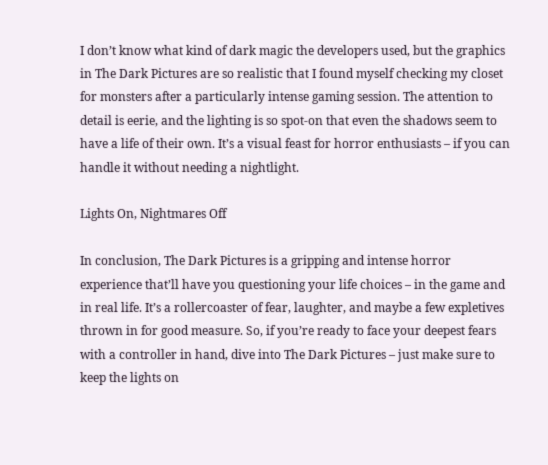I don’t know what kind of dark magic the developers used, but the graphics in The Dark Pictures are so realistic that I found myself checking my closet for monsters after a particularly intense gaming session. The attention to detail is eerie, and the lighting is so spot-on that even the shadows seem to have a life of their own. It’s a visual feast for horror enthusiasts – if you can handle it without needing a nightlight.

Lights On, Nightmares Off

In conclusion, The Dark Pictures is a gripping and intense horror experience that’ll have you questioning your life choices – in the game and in real life. It’s a rollercoaster of fear, laughter, and maybe a few expletives thrown in for good measure. So, if you’re ready to face your deepest fears with a controller in hand, dive into The Dark Pictures – just make sure to keep the lights on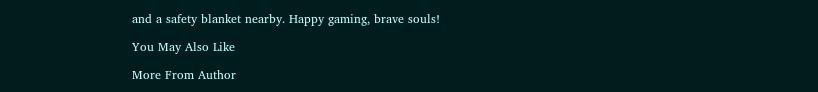and a safety blanket nearby. Happy gaming, brave souls!

You May Also Like

More From Author